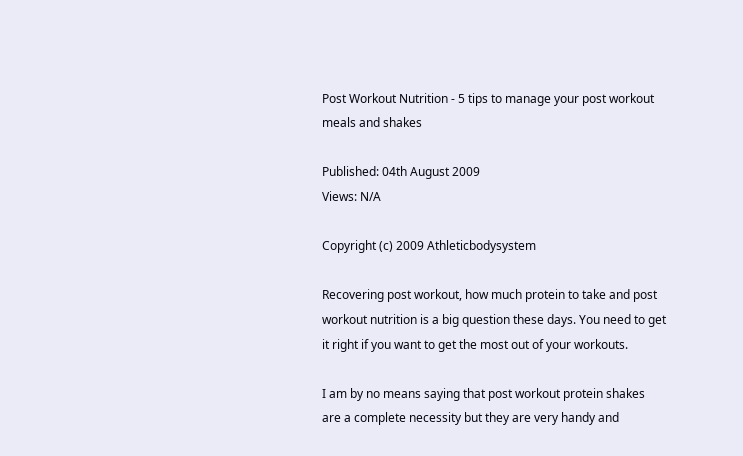Post Workout Nutrition - 5 tips to manage your post workout meals and shakes

Published: 04th August 2009
Views: N/A

Copyright (c) 2009 Athleticbodysystem

Recovering post workout, how much protein to take and post workout nutrition is a big question these days. You need to get it right if you want to get the most out of your workouts.

I am by no means saying that post workout protein shakes are a complete necessity but they are very handy and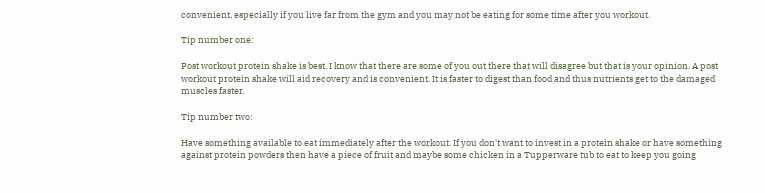convenient, especially if you live far from the gym and you may not be eating for some time after you workout.

Tip number one:

Post workout protein shake is best. I know that there are some of you out there that will disagree but that is your opinion. A post workout protein shake will aid recovery and is convenient. It is faster to digest than food and thus nutrients get to the damaged muscles faster.

Tip number two:

Have something available to eat immediately after the workout. If you don't want to invest in a protein shake or have something against protein powders then have a piece of fruit and maybe some chicken in a Tupperware tub to eat to keep you going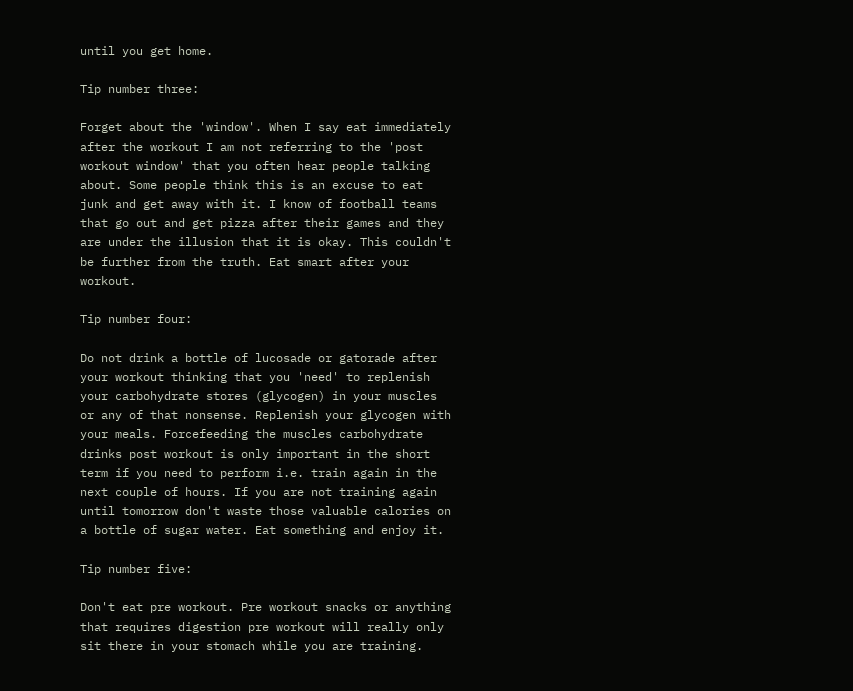until you get home.

Tip number three:

Forget about the 'window'. When I say eat immediately after the workout I am not referring to the 'post workout window' that you often hear people talking about. Some people think this is an excuse to eat junk and get away with it. I know of football teams that go out and get pizza after their games and they are under the illusion that it is okay. This couldn't be further from the truth. Eat smart after your workout.

Tip number four:

Do not drink a bottle of lucosade or gatorade after your workout thinking that you 'need' to replenish your carbohydrate stores (glycogen) in your muscles or any of that nonsense. Replenish your glycogen with your meals. Forcefeeding the muscles carbohydrate drinks post workout is only important in the short term if you need to perform i.e. train again in the next couple of hours. If you are not training again until tomorrow don't waste those valuable calories on a bottle of sugar water. Eat something and enjoy it.

Tip number five:

Don't eat pre workout. Pre workout snacks or anything that requires digestion pre workout will really only sit there in your stomach while you are training.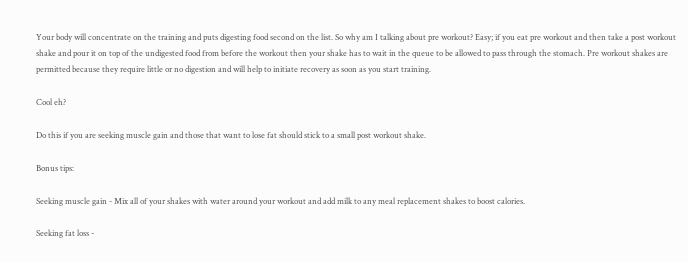Your body will concentrate on the training and puts digesting food second on the list. So why am I talking about pre workout? Easy; if you eat pre workout and then take a post workout shake and pour it on top of the undigested food from before the workout then your shake has to wait in the queue to be allowed to pass through the stomach. Pre workout shakes are permitted because they require little or no digestion and will help to initiate recovery as soon as you start training.

Cool eh?

Do this if you are seeking muscle gain and those that want to lose fat should stick to a small post workout shake.

Bonus tips:

Seeking muscle gain - Mix all of your shakes with water around your workout and add milk to any meal replacement shakes to boost calories.

Seeking fat loss -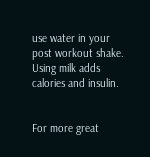use water in your post workout shake. Using milk adds calories and insulin.


For more great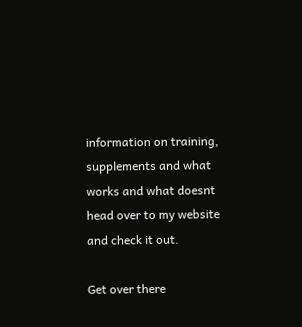information on training, supplements and what works and what doesnt head over to my website and check it out.

Get over there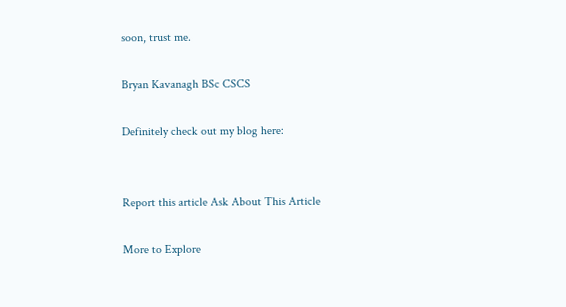soon, trust me.

Bryan Kavanagh BSc CSCS

Definitely check out my blog here:


Report this article Ask About This Article

More to Explore